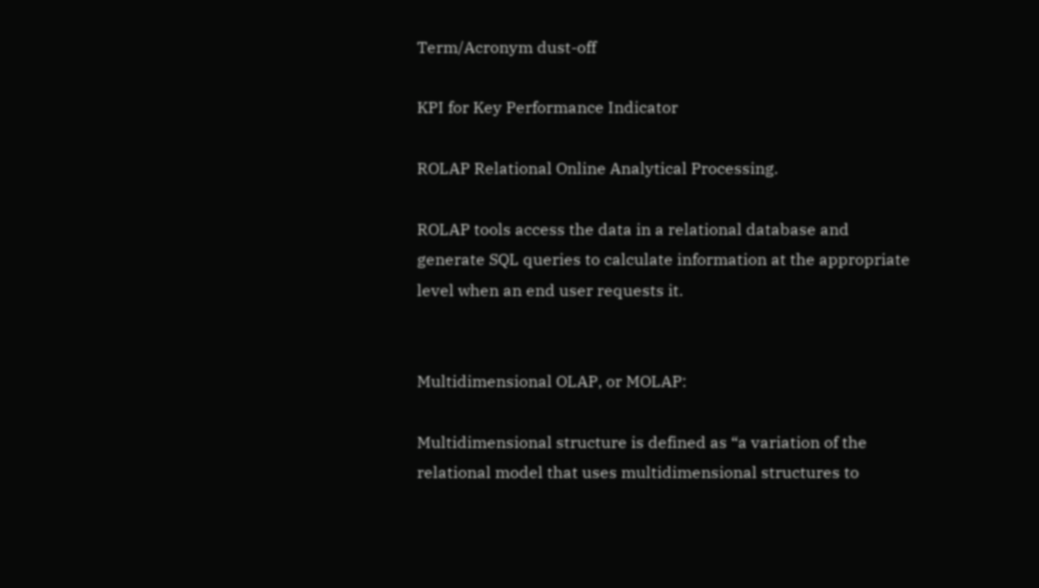Term/Acronym dust-off

KPI for Key Performance Indicator

ROLAP Relational Online Analytical Processing.

ROLAP tools access the data in a relational database and generate SQL queries to calculate information at the appropriate level when an end user requests it.


Multidimensional OLAP, or MOLAP:

Multidimensional structure is defined as “a variation of the relational model that uses multidimensional structures to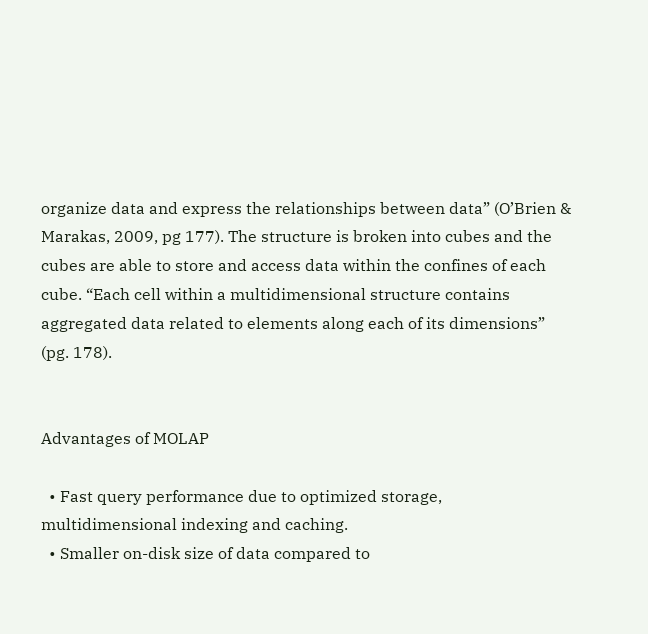organize data and express the relationships between data” (O’Brien & Marakas, 2009, pg 177). The structure is broken into cubes and the cubes are able to store and access data within the confines of each cube. “Each cell within a multidimensional structure contains aggregated data related to elements along each of its dimensions” (pg. 178).


Advantages of MOLAP

  • Fast query performance due to optimized storage, multidimensional indexing and caching.
  • Smaller on-disk size of data compared to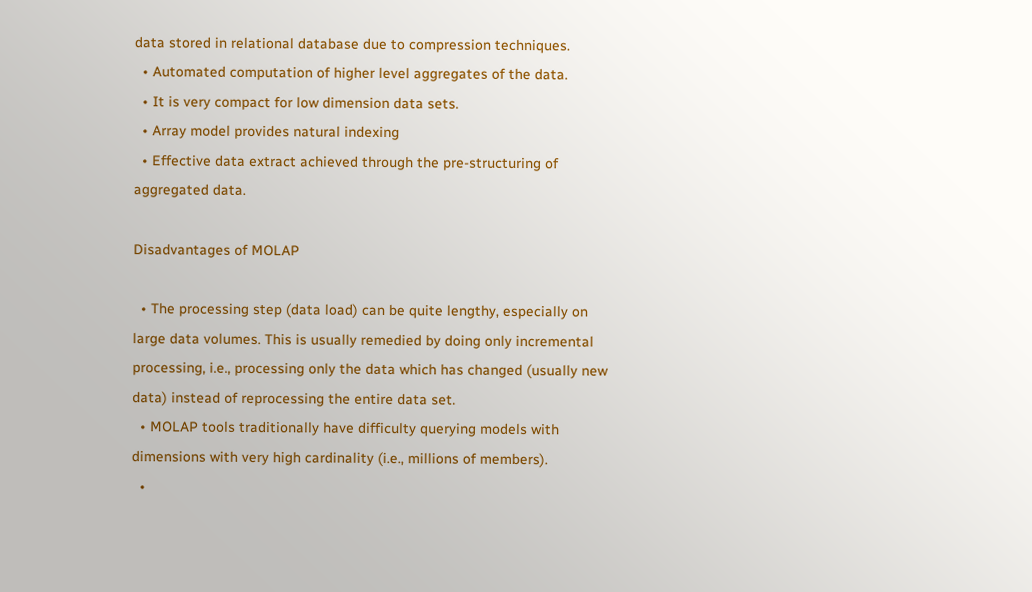data stored in relational database due to compression techniques.
  • Automated computation of higher level aggregates of the data.
  • It is very compact for low dimension data sets.
  • Array model provides natural indexing
  • Effective data extract achieved through the pre-structuring of aggregated data.

Disadvantages of MOLAP

  • The processing step (data load) can be quite lengthy, especially on large data volumes. This is usually remedied by doing only incremental processing, i.e., processing only the data which has changed (usually new data) instead of reprocessing the entire data set.
  • MOLAP tools traditionally have difficulty querying models with dimensions with very high cardinality (i.e., millions of members).
  •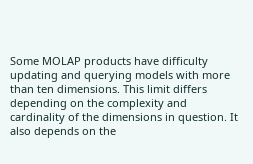Some MOLAP products have difficulty updating and querying models with more than ten dimensions. This limit differs depending on the complexity and cardinality of the dimensions in question. It also depends on the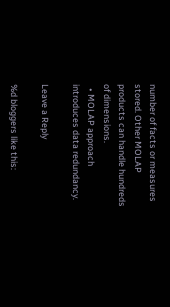number of facts or measures stored. Other MOLAP products can handle hundreds of dimensions.
  • MOLAP approach introduces data redundancy.

Leave a Reply

%d bloggers like this: